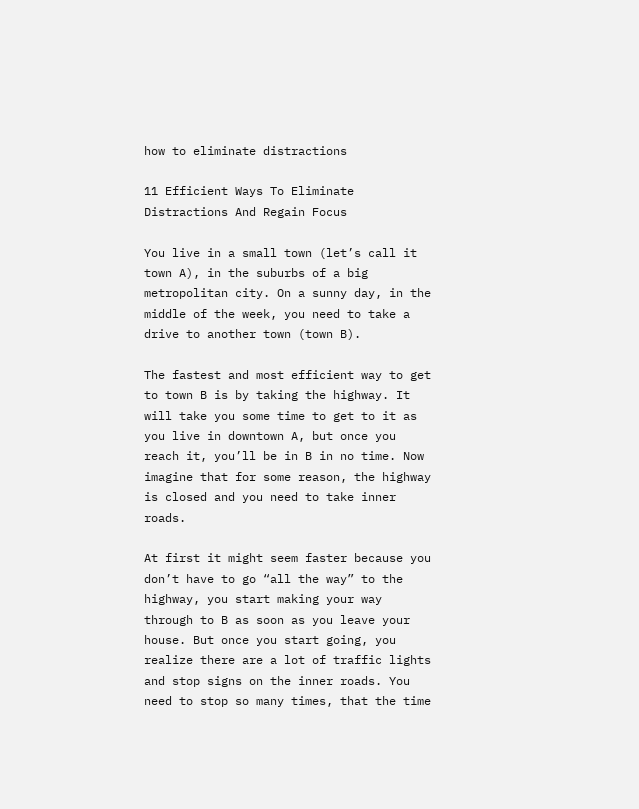how to eliminate distractions

11 Efficient Ways To Eliminate Distractions And Regain Focus

You live in a small town (let’s call it town A), in the suburbs of a big metropolitan city. On a sunny day, in the middle of the week, you need to take a drive to another town (town B).

The fastest and most efficient way to get to town B is by taking the highway. It will take you some time to get to it as you live in downtown A, but once you reach it, you’ll be in B in no time. Now imagine that for some reason, the highway is closed and you need to take inner roads.

At first it might seem faster because you don’t have to go “all the way” to the highway, you start making your way through to B as soon as you leave your house. But once you start going, you realize there are a lot of traffic lights and stop signs on the inner roads. You need to stop so many times, that the time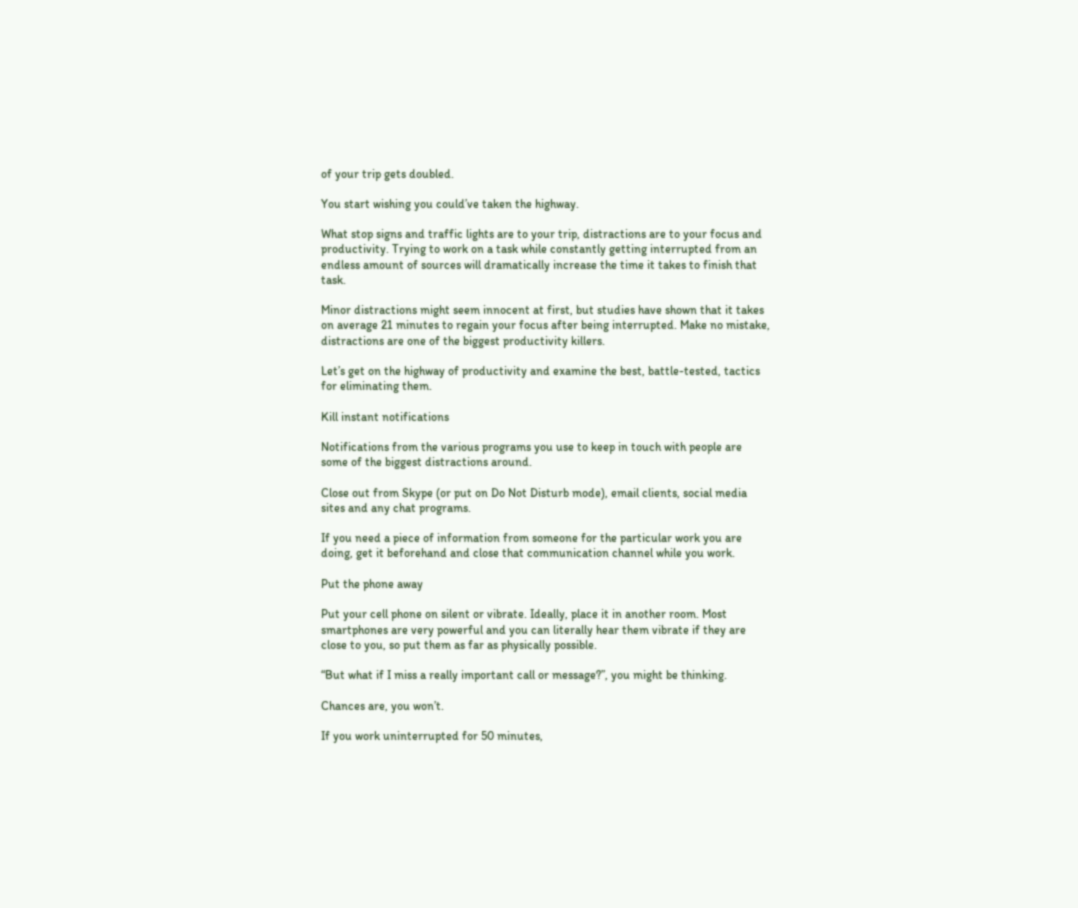of your trip gets doubled.

You start wishing you could’ve taken the highway.

What stop signs and traffic lights are to your trip, distractions are to your focus and productivity. Trying to work on a task while constantly getting interrupted from an endless amount of sources will dramatically increase the time it takes to finish that task.

Minor distractions might seem innocent at first, but studies have shown that it takes on average 21 minutes to regain your focus after being interrupted. Make no mistake, distractions are one of the biggest productivity killers.

Let’s get on the highway of productivity and examine the best, battle-tested, tactics for eliminating them.

Kill instant notifications

Notifications from the various programs you use to keep in touch with people are some of the biggest distractions around.

Close out from Skype (or put on Do Not Disturb mode), email clients, social media sites and any chat programs.

If you need a piece of information from someone for the particular work you are doing, get it beforehand and close that communication channel while you work.

Put the phone away

Put your cell phone on silent or vibrate. Ideally, place it in another room. Most smartphones are very powerful and you can literally hear them vibrate if they are close to you, so put them as far as physically possible.

“But what if I miss a really important call or message?”, you might be thinking.

Chances are, you won’t.

If you work uninterrupted for 50 minutes,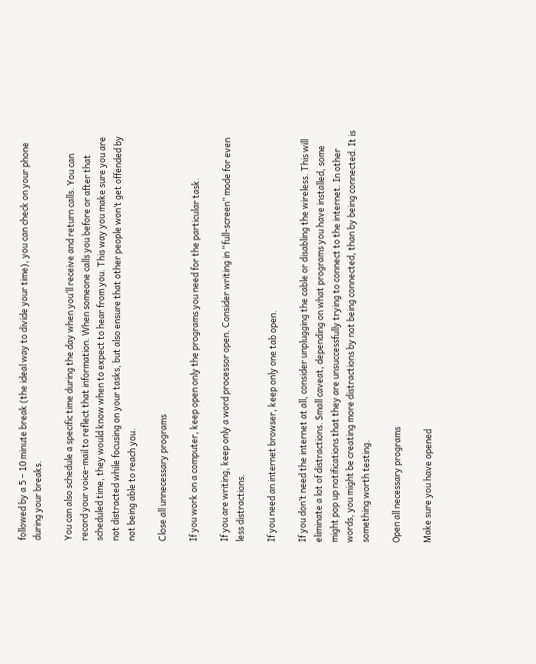followed by a 5 – 10 minute break (the ideal way to divide your time), you can check on your phone during your breaks.

You can also schedule a specific time during the day when you’ll receive and return calls. You can record your voice-mail to reflect that information. When someone calls you before or after that scheduled time, they would know when to expect to hear from you. This way you make sure you are not distracted while focusing on your tasks, but also ensure that other people won’t get offended by not being able to reach you.

Close all unnecessary programs

If you work on a computer, keep open only the programs you need for the particular task.

If you are writing, keep only a word processor open. Consider writing in “full-screen” mode for even less distractions.

If you need an internet browser, keep only one tab open.

If you don’t need the internet at all, consider unplugging the cable or disabling the wireless. This will eliminate a lot of distractions. Small caveat, depending on what programs you have installed, some might pop up notifications that they are unsuccessfully trying to connect to the internet. In other words, you might be creating more distractions by not being connected, than by being connected. It is something worth testing.

Open all necessary programs

Make sure you have opened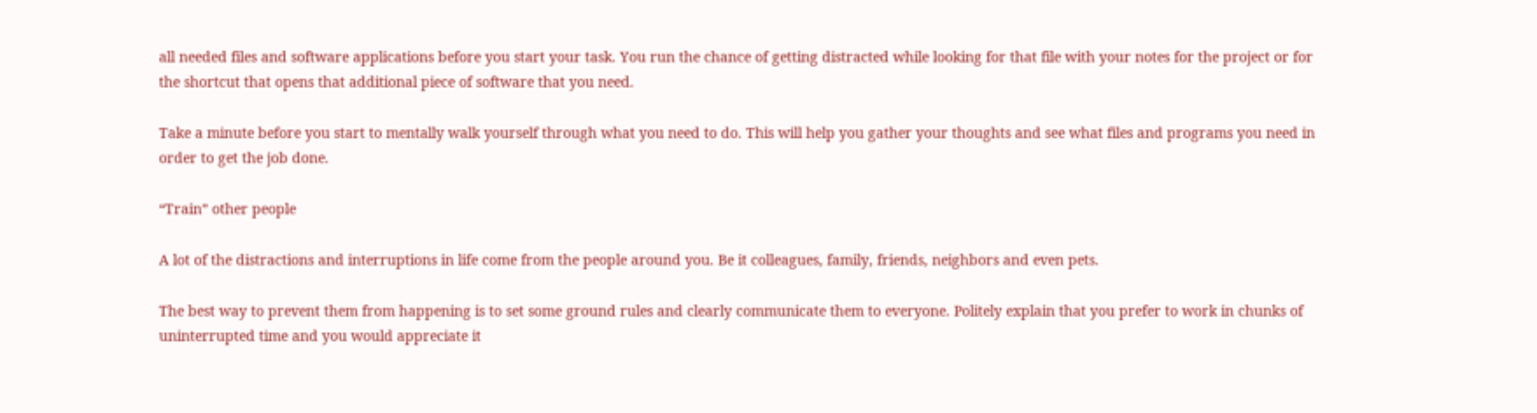all needed files and software applications before you start your task. You run the chance of getting distracted while looking for that file with your notes for the project or for the shortcut that opens that additional piece of software that you need.

Take a minute before you start to mentally walk yourself through what you need to do. This will help you gather your thoughts and see what files and programs you need in order to get the job done.

“Train” other people

A lot of the distractions and interruptions in life come from the people around you. Be it colleagues, family, friends, neighbors and even pets.

The best way to prevent them from happening is to set some ground rules and clearly communicate them to everyone. Politely explain that you prefer to work in chunks of uninterrupted time and you would appreciate it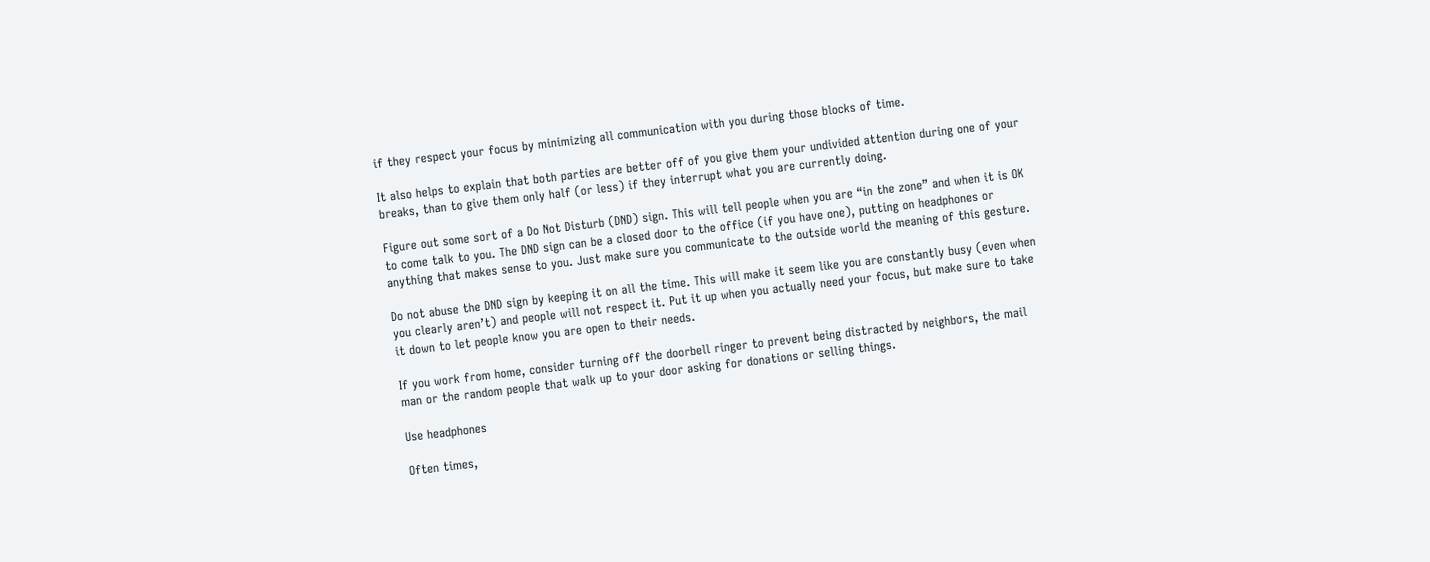if they respect your focus by minimizing all communication with you during those blocks of time.

It also helps to explain that both parties are better off of you give them your undivided attention during one of your breaks, than to give them only half (or less) if they interrupt what you are currently doing.

Figure out some sort of a Do Not Disturb (DND) sign. This will tell people when you are “in the zone” and when it is OK to come talk to you. The DND sign can be a closed door to the office (if you have one), putting on headphones or anything that makes sense to you. Just make sure you communicate to the outside world the meaning of this gesture.

Do not abuse the DND sign by keeping it on all the time. This will make it seem like you are constantly busy (even when you clearly aren’t) and people will not respect it. Put it up when you actually need your focus, but make sure to take it down to let people know you are open to their needs.

If you work from home, consider turning off the doorbell ringer to prevent being distracted by neighbors, the mail man or the random people that walk up to your door asking for donations or selling things.

Use headphones

Often times,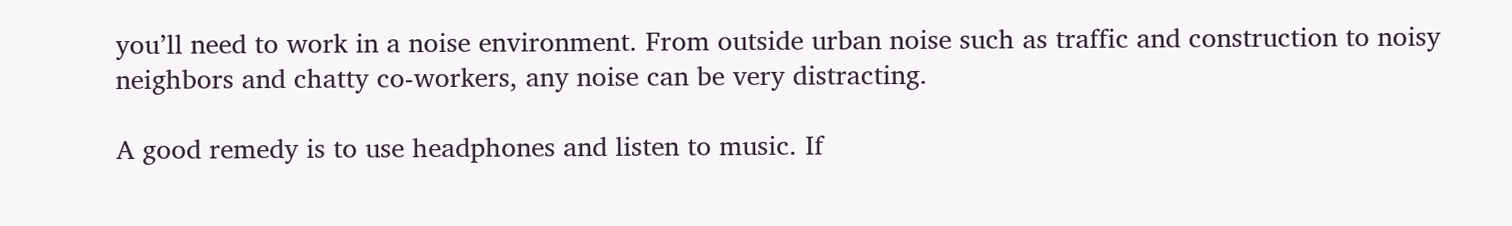you’ll need to work in a noise environment. From outside urban noise such as traffic and construction to noisy neighbors and chatty co-workers, any noise can be very distracting.

A good remedy is to use headphones and listen to music. If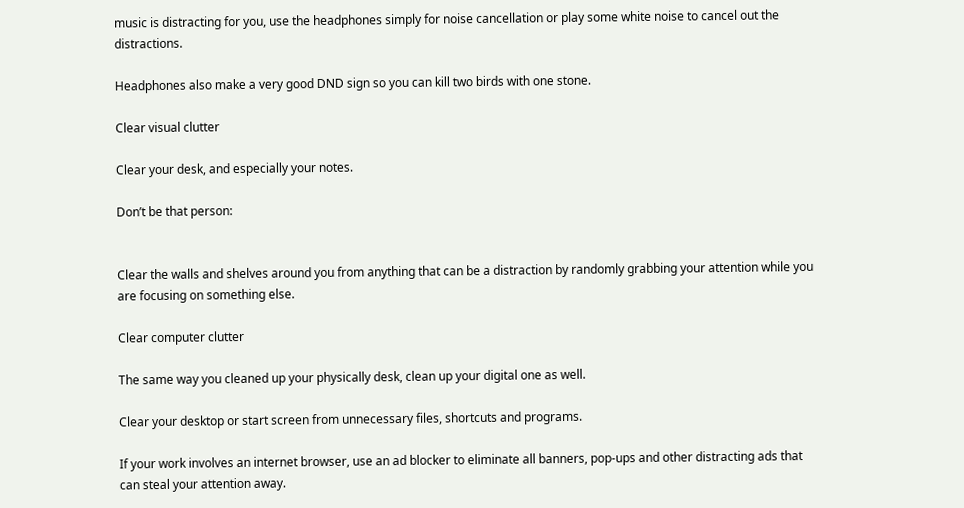music is distracting for you, use the headphones simply for noise cancellation or play some white noise to cancel out the distractions.

Headphones also make a very good DND sign so you can kill two birds with one stone.

Clear visual clutter

Clear your desk, and especially your notes.

Don’t be that person:


Clear the walls and shelves around you from anything that can be a distraction by randomly grabbing your attention while you are focusing on something else.

Clear computer clutter

The same way you cleaned up your physically desk, clean up your digital one as well.

Clear your desktop or start screen from unnecessary files, shortcuts and programs.

If your work involves an internet browser, use an ad blocker to eliminate all banners, pop-ups and other distracting ads that can steal your attention away.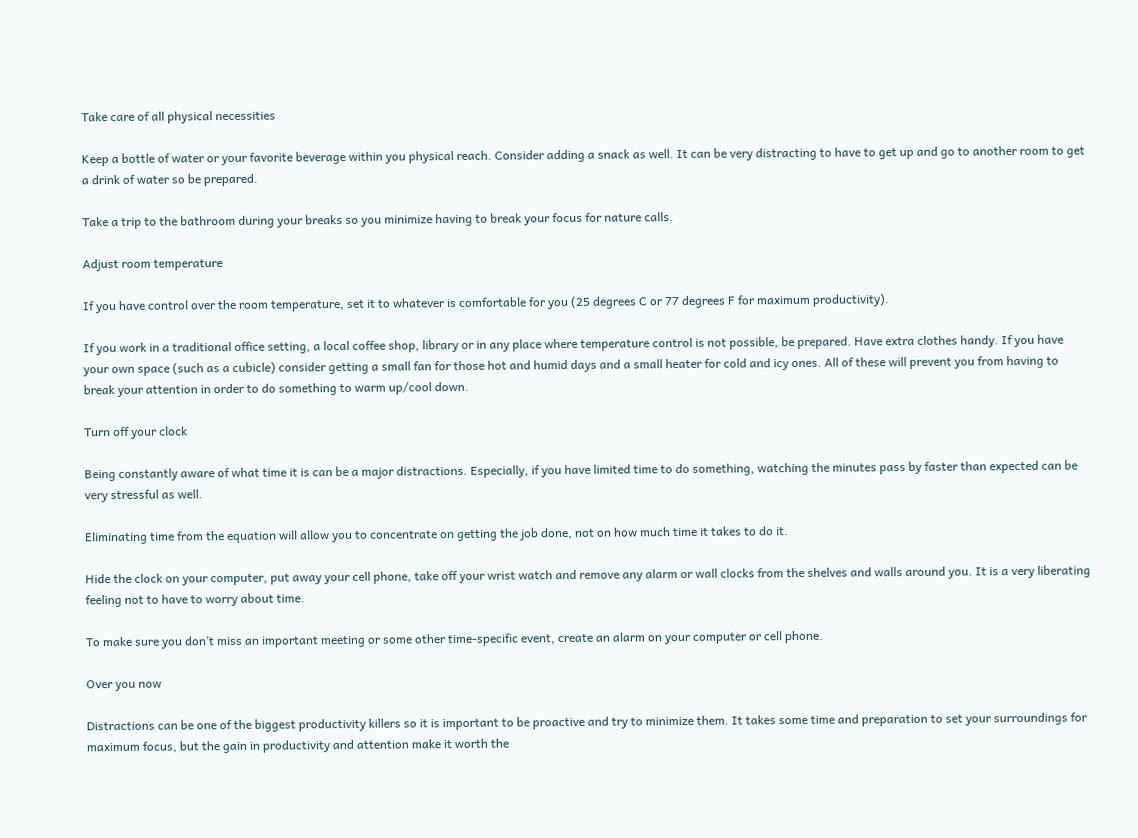Take care of all physical necessities

Keep a bottle of water or your favorite beverage within you physical reach. Consider adding a snack as well. It can be very distracting to have to get up and go to another room to get a drink of water so be prepared.

Take a trip to the bathroom during your breaks so you minimize having to break your focus for nature calls.

Adjust room temperature

If you have control over the room temperature, set it to whatever is comfortable for you (25 degrees C or 77 degrees F for maximum productivity).

If you work in a traditional office setting, a local coffee shop, library or in any place where temperature control is not possible, be prepared. Have extra clothes handy. If you have your own space (such as a cubicle) consider getting a small fan for those hot and humid days and a small heater for cold and icy ones. All of these will prevent you from having to break your attention in order to do something to warm up/cool down.

Turn off your clock

Being constantly aware of what time it is can be a major distractions. Especially, if you have limited time to do something, watching the minutes pass by faster than expected can be very stressful as well.

Eliminating time from the equation will allow you to concentrate on getting the job done, not on how much time it takes to do it.

Hide the clock on your computer, put away your cell phone, take off your wrist watch and remove any alarm or wall clocks from the shelves and walls around you. It is a very liberating feeling not to have to worry about time.

To make sure you don’t miss an important meeting or some other time-specific event, create an alarm on your computer or cell phone.

Over you now

Distractions can be one of the biggest productivity killers so it is important to be proactive and try to minimize them. It takes some time and preparation to set your surroundings for maximum focus, but the gain in productivity and attention make it worth the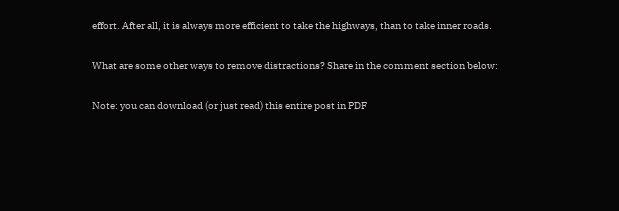effort. After all, it is always more efficient to take the highways, than to take inner roads.

What are some other ways to remove distractions? Share in the comment section below:

Note: you can download (or just read) this entire post in PDF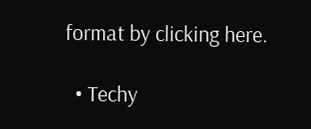format by clicking here.

  • Techy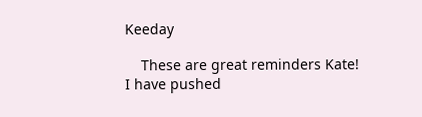Keeday

    These are great reminders Kate! I have pushed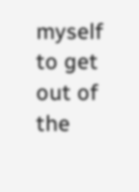myself to get out of the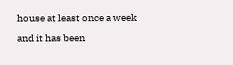house at least once a week and it has been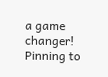a game changer! Pinning to